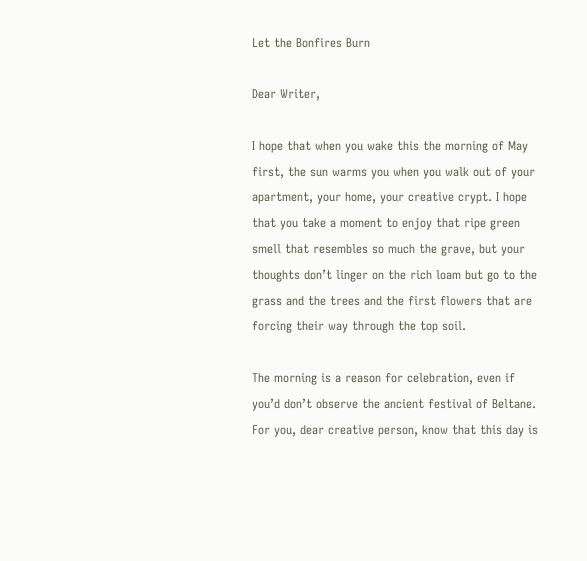Let the Bonfires Burn

Dear Writer,

I hope that when you wake this the morning of May first, the sun warms you when you walk out of your apartment, your home, your creative crypt. I hope that you take a moment to enjoy that ripe green smell that resembles so much the grave, but your thoughts don’t linger on the rich loam but go to the grass and the trees and the first flowers that are forcing their way through the top soil.

The morning is a reason for celebration, even if you’d don’t observe the ancient festival of Beltane. For you, dear creative person, know that this day is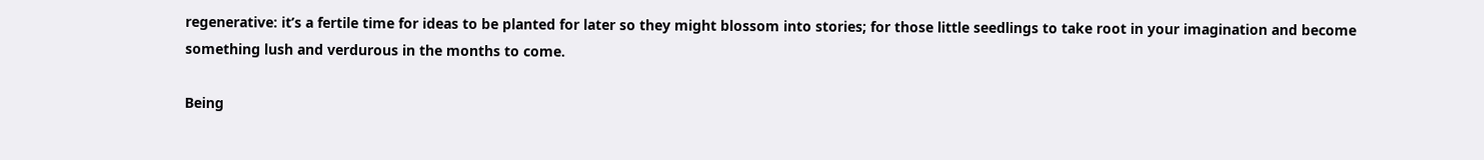regenerative: it’s a fertile time for ideas to be planted for later so they might blossom into stories; for those little seedlings to take root in your imagination and become something lush and verdurous in the months to come.

Being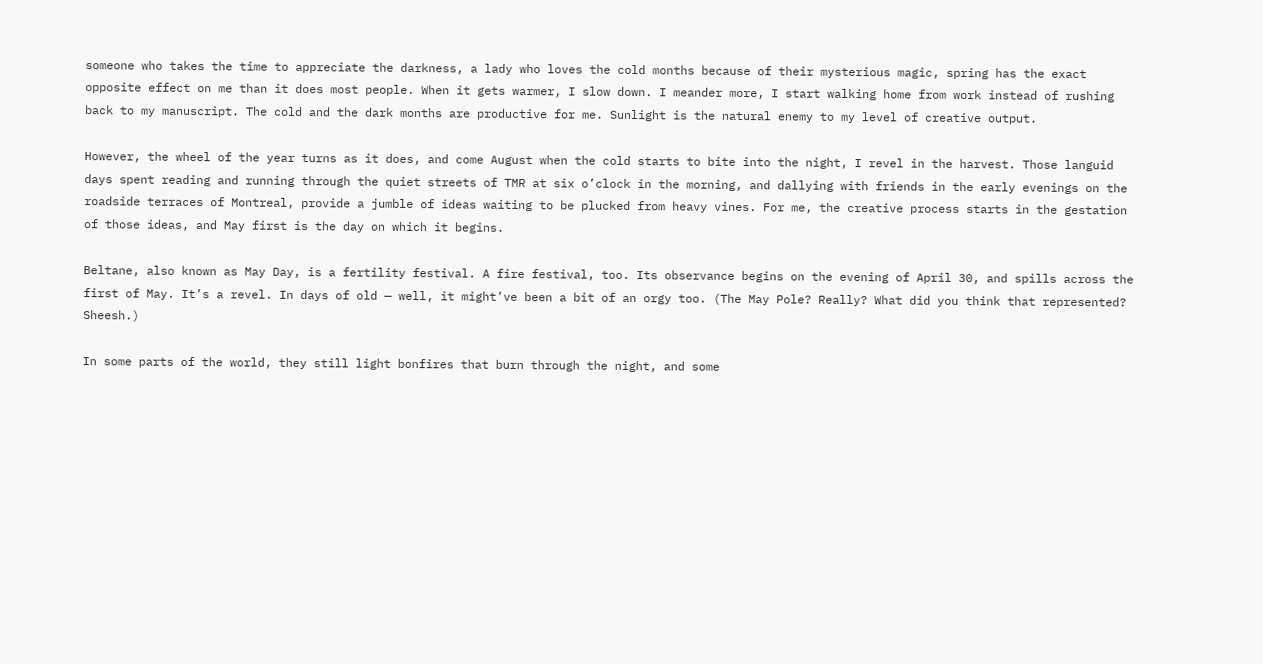someone who takes the time to appreciate the darkness, a lady who loves the cold months because of their mysterious magic, spring has the exact opposite effect on me than it does most people. When it gets warmer, I slow down. I meander more, I start walking home from work instead of rushing back to my manuscript. The cold and the dark months are productive for me. Sunlight is the natural enemy to my level of creative output.

However, the wheel of the year turns as it does, and come August when the cold starts to bite into the night, I revel in the harvest. Those languid days spent reading and running through the quiet streets of TMR at six o’clock in the morning, and dallying with friends in the early evenings on the roadside terraces of Montreal, provide a jumble of ideas waiting to be plucked from heavy vines. For me, the creative process starts in the gestation of those ideas, and May first is the day on which it begins.

Beltane, also known as May Day, is a fertility festival. A fire festival, too. Its observance begins on the evening of April 30, and spills across the first of May. It’s a revel. In days of old — well, it might’ve been a bit of an orgy too. (The May Pole? Really? What did you think that represented? Sheesh.)

In some parts of the world, they still light bonfires that burn through the night, and some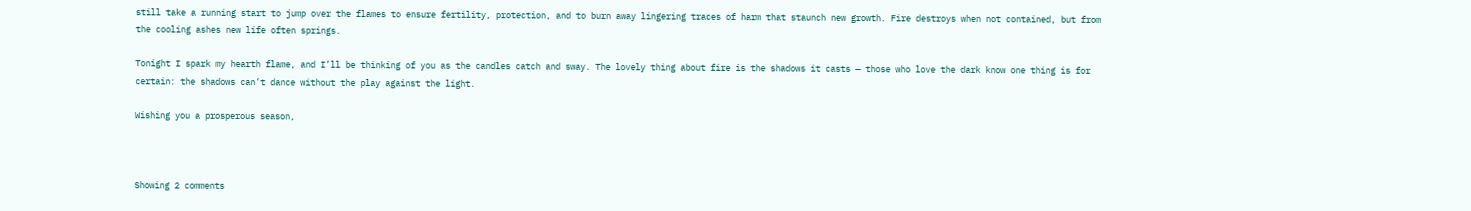still take a running start to jump over the flames to ensure fertility, protection, and to burn away lingering traces of harm that staunch new growth. Fire destroys when not contained, but from the cooling ashes new life often springs.

Tonight I spark my hearth flame, and I’ll be thinking of you as the candles catch and sway. The lovely thing about fire is the shadows it casts — those who love the dark know one thing is for certain: the shadows can’t dance without the play against the light.

Wishing you a prosperous season,



Showing 2 comments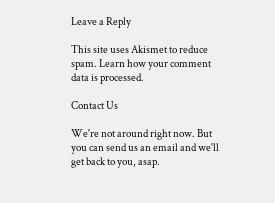Leave a Reply

This site uses Akismet to reduce spam. Learn how your comment data is processed.

Contact Us

We're not around right now. But you can send us an email and we'll get back to you, asap.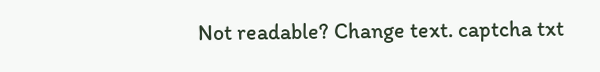Not readable? Change text. captcha txt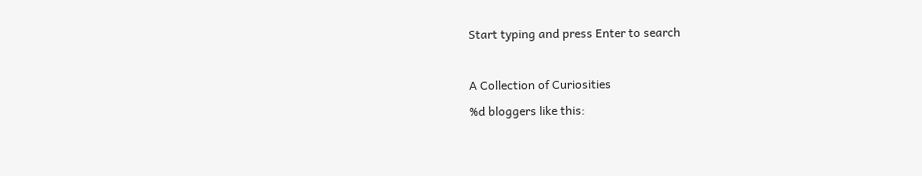Start typing and press Enter to search

A Collection of Curiosities
%d bloggers like this: